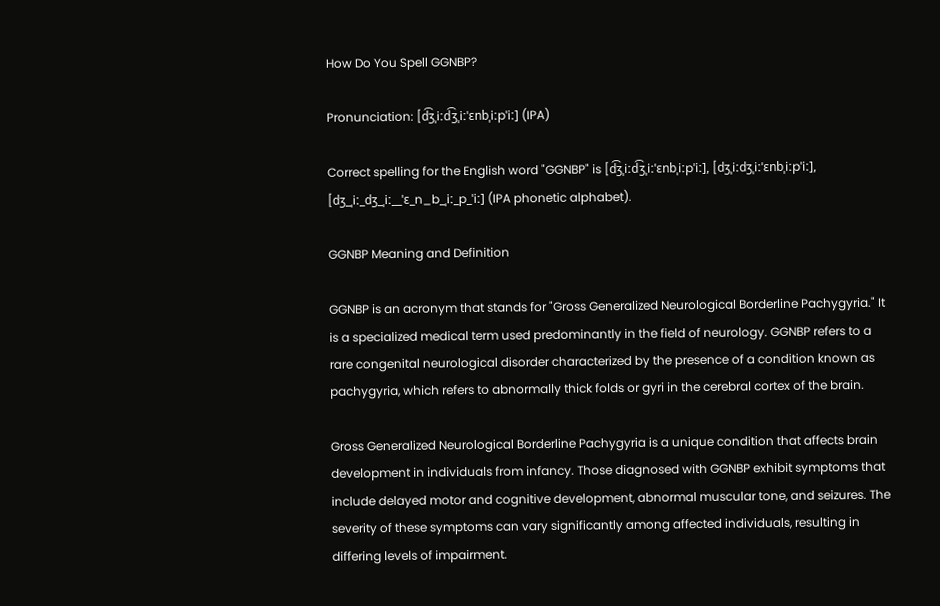How Do You Spell GGNBP?

Pronunciation: [d͡ʒˌiːd͡ʒˌiːˈɛnbˌiːpˈiː] (IPA)

Correct spelling for the English word "GGNBP" is [d͡ʒˌiːd͡ʒˌiːˈɛnbˌiːpˈiː], [dʒˌiːdʒˌiːˈɛnbˌiːpˈiː], [dʒ_ˌiː_dʒ_ˌiː__ˈɛ_n_b_ˌiː_p_ˈiː] (IPA phonetic alphabet).

GGNBP Meaning and Definition

GGNBP is an acronym that stands for "Gross Generalized Neurological Borderline Pachygyria." It is a specialized medical term used predominantly in the field of neurology. GGNBP refers to a rare congenital neurological disorder characterized by the presence of a condition known as pachygyria, which refers to abnormally thick folds or gyri in the cerebral cortex of the brain.

Gross Generalized Neurological Borderline Pachygyria is a unique condition that affects brain development in individuals from infancy. Those diagnosed with GGNBP exhibit symptoms that include delayed motor and cognitive development, abnormal muscular tone, and seizures. The severity of these symptoms can vary significantly among affected individuals, resulting in differing levels of impairment.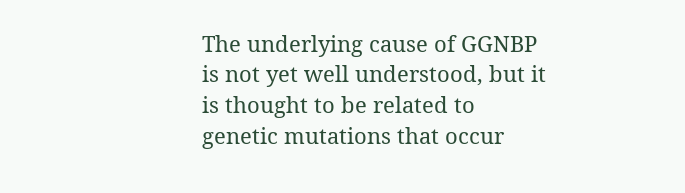The underlying cause of GGNBP is not yet well understood, but it is thought to be related to genetic mutations that occur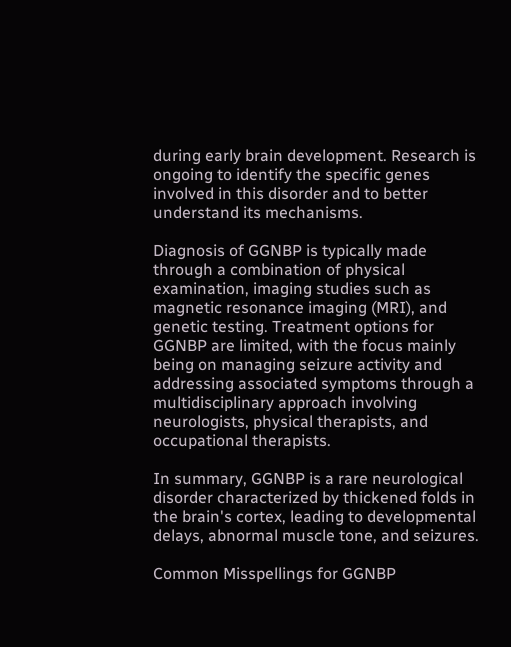during early brain development. Research is ongoing to identify the specific genes involved in this disorder and to better understand its mechanisms.

Diagnosis of GGNBP is typically made through a combination of physical examination, imaging studies such as magnetic resonance imaging (MRI), and genetic testing. Treatment options for GGNBP are limited, with the focus mainly being on managing seizure activity and addressing associated symptoms through a multidisciplinary approach involving neurologists, physical therapists, and occupational therapists.

In summary, GGNBP is a rare neurological disorder characterized by thickened folds in the brain's cortex, leading to developmental delays, abnormal muscle tone, and seizures.

Common Misspellings for GGNBP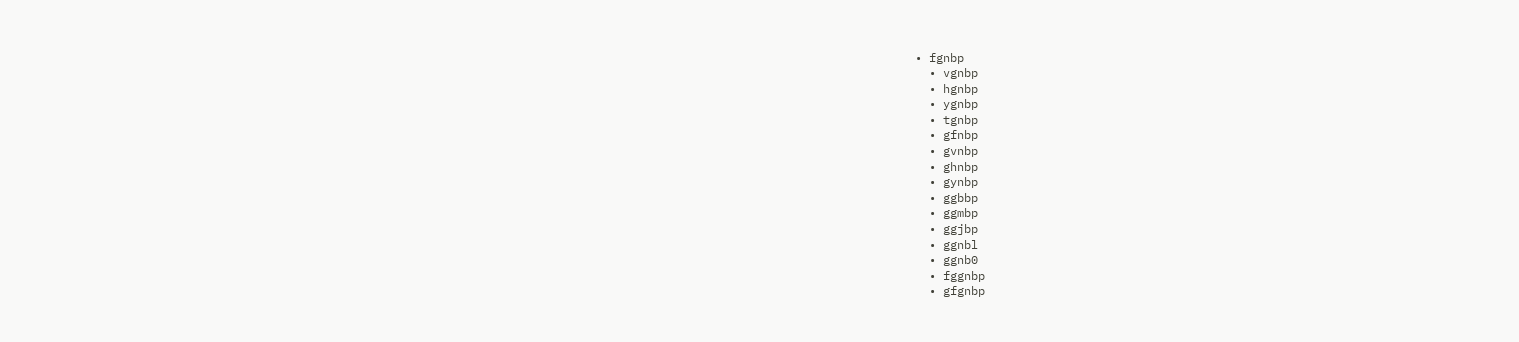• fgnbp
  • vgnbp
  • hgnbp
  • ygnbp
  • tgnbp
  • gfnbp
  • gvnbp
  • ghnbp
  • gynbp
  • ggbbp
  • ggmbp
  • ggjbp
  • ggnbl
  • ggnb0
  • fggnbp
  • gfgnbp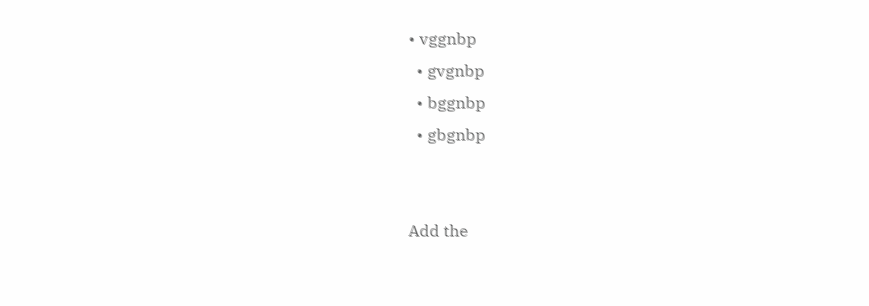• vggnbp
  • gvgnbp
  • bggnbp
  • gbgnbp


Add the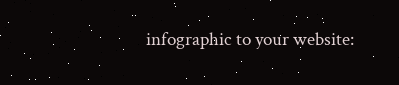infographic to your website: